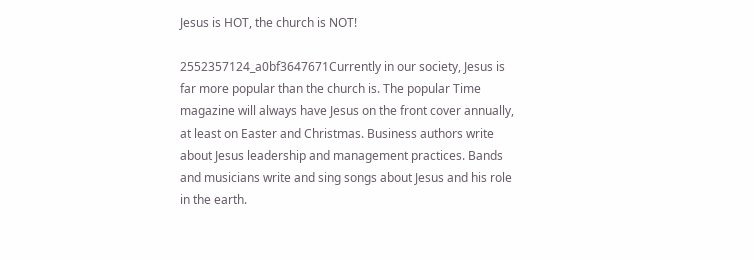Jesus is HOT, the church is NOT!

2552357124_a0bf3647671Currently in our society, Jesus is far more popular than the church is. The popular Time magazine will always have Jesus on the front cover annually, at least on Easter and Christmas. Business authors write about Jesus leadership and management practices. Bands and musicians write and sing songs about Jesus and his role in the earth.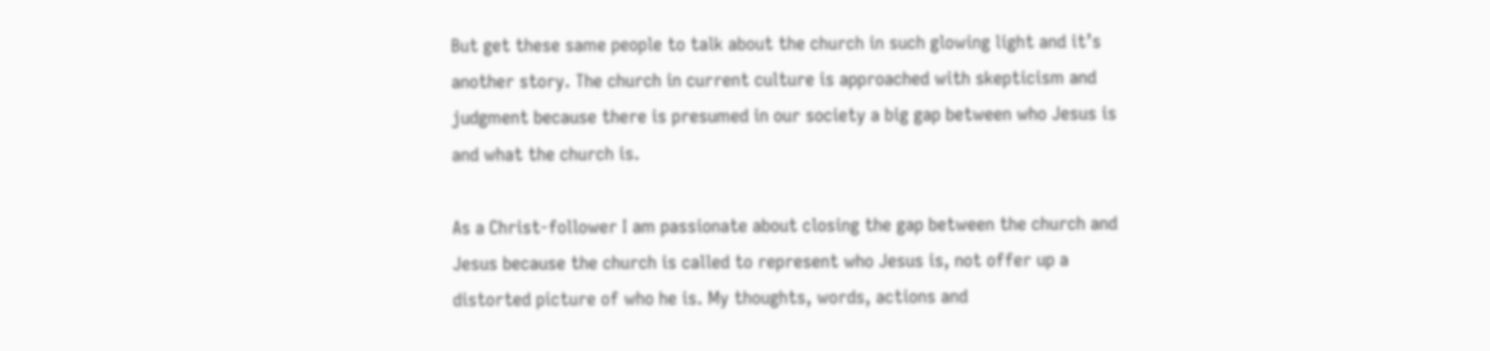But get these same people to talk about the church in such glowing light and it’s another story. The church in current culture is approached with skepticism and judgment because there is presumed in our society a big gap between who Jesus is and what the church is.

As a Christ-follower I am passionate about closing the gap between the church and Jesus because the church is called to represent who Jesus is, not offer up a distorted picture of who he is. My thoughts, words, actions and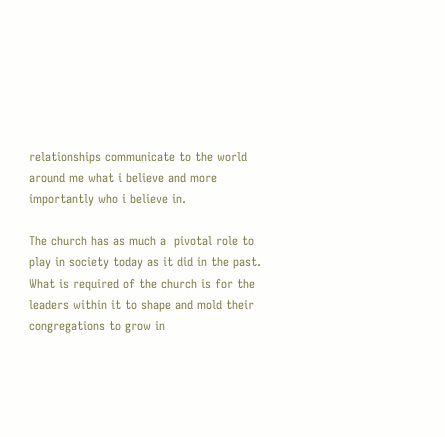relationships communicate to the world around me what i believe and more importantly who i believe in.

The church has as much a  pivotal role to play in society today as it did in the past. What is required of the church is for the leaders within it to shape and mold their congregations to grow in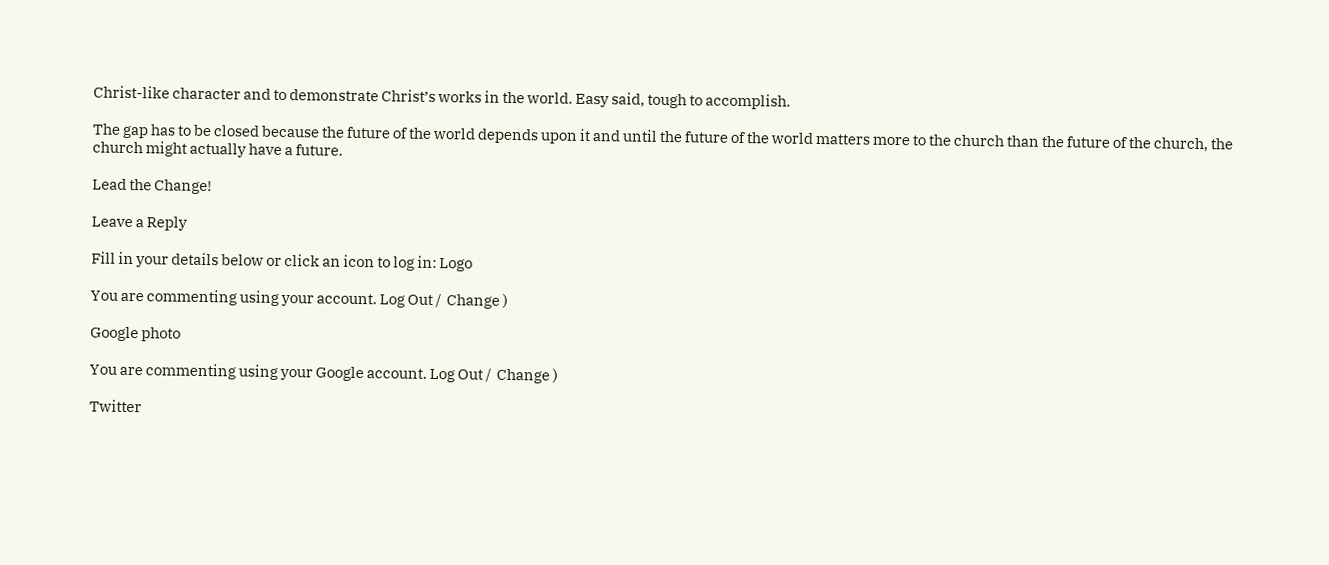Christ-like character and to demonstrate Christ’s works in the world. Easy said, tough to accomplish.

The gap has to be closed because the future of the world depends upon it and until the future of the world matters more to the church than the future of the church, the church might actually have a future.

Lead the Change!

Leave a Reply

Fill in your details below or click an icon to log in: Logo

You are commenting using your account. Log Out /  Change )

Google photo

You are commenting using your Google account. Log Out /  Change )

Twitter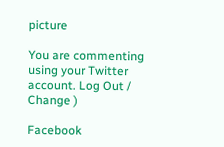picture

You are commenting using your Twitter account. Log Out /  Change )

Facebook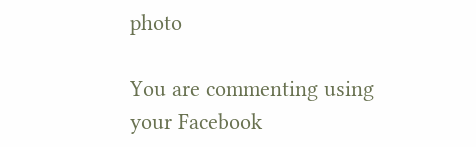photo

You are commenting using your Facebook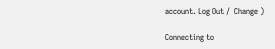account. Log Out /  Change )

Connecting to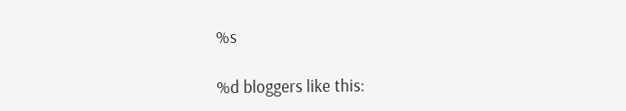%s

%d bloggers like this: